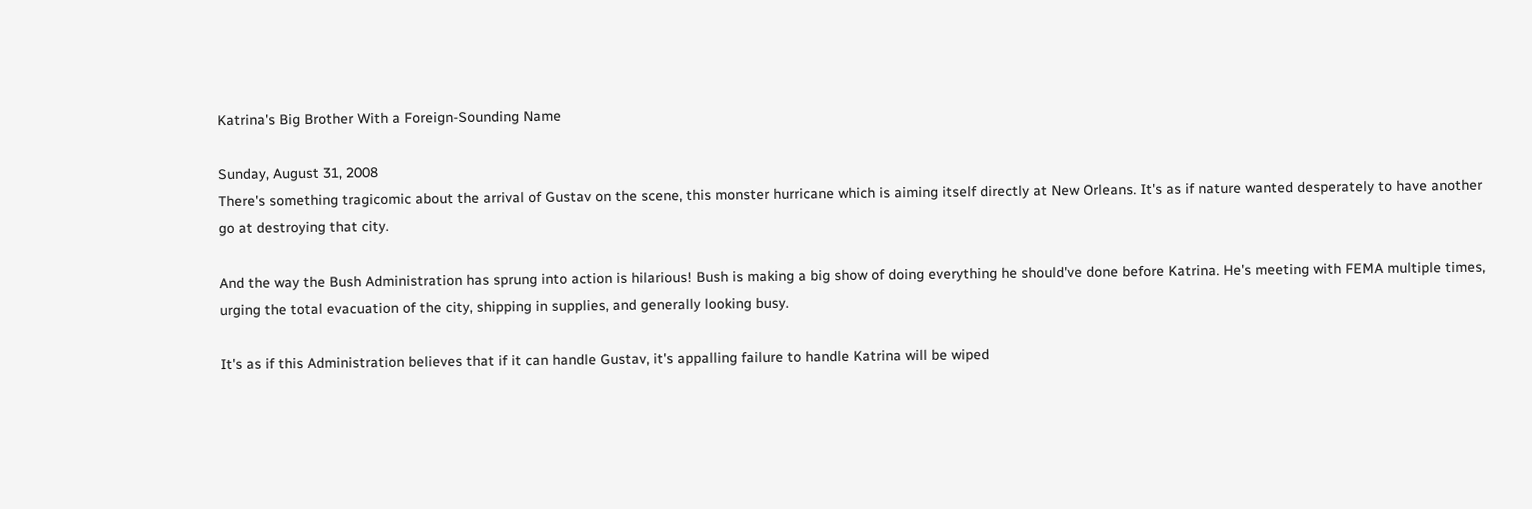Katrina's Big Brother With a Foreign-Sounding Name

Sunday, August 31, 2008
There's something tragicomic about the arrival of Gustav on the scene, this monster hurricane which is aiming itself directly at New Orleans. It's as if nature wanted desperately to have another go at destroying that city.

And the way the Bush Administration has sprung into action is hilarious! Bush is making a big show of doing everything he should've done before Katrina. He's meeting with FEMA multiple times, urging the total evacuation of the city, shipping in supplies, and generally looking busy.

It's as if this Administration believes that if it can handle Gustav, it's appalling failure to handle Katrina will be wiped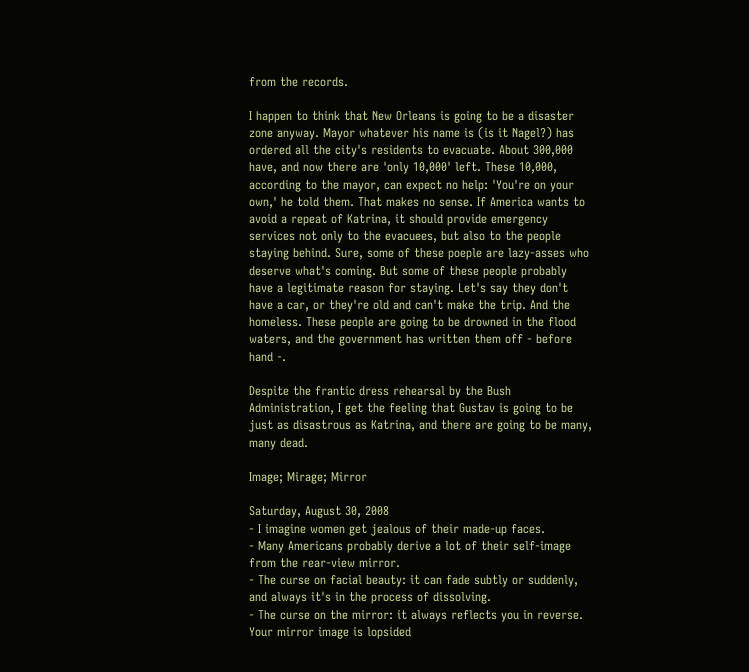from the records.

I happen to think that New Orleans is going to be a disaster zone anyway. Mayor whatever his name is (is it Nagel?) has ordered all the city's residents to evacuate. About 300,000 have, and now there are 'only 10,000' left. These 10,000, according to the mayor, can expect no help: 'You're on your own,' he told them. That makes no sense. If America wants to avoid a repeat of Katrina, it should provide emergency services not only to the evacuees, but also to the people staying behind. Sure, some of these poeple are lazy-asses who deserve what's coming. But some of these people probably have a legitimate reason for staying. Let's say they don't have a car, or they're old and can't make the trip. And the homeless. These people are going to be drowned in the flood waters, and the government has written them off - before hand -.

Despite the frantic dress rehearsal by the Bush Administration, I get the feeling that Gustav is going to be just as disastrous as Katrina, and there are going to be many, many dead.

Image; Mirage; Mirror

Saturday, August 30, 2008
- I imagine women get jealous of their made-up faces.
- Many Americans probably derive a lot of their self-image from the rear-view mirror.
- The curse on facial beauty: it can fade subtly or suddenly, and always it's in the process of dissolving.
- The curse on the mirror: it always reflects you in reverse. Your mirror image is lopsided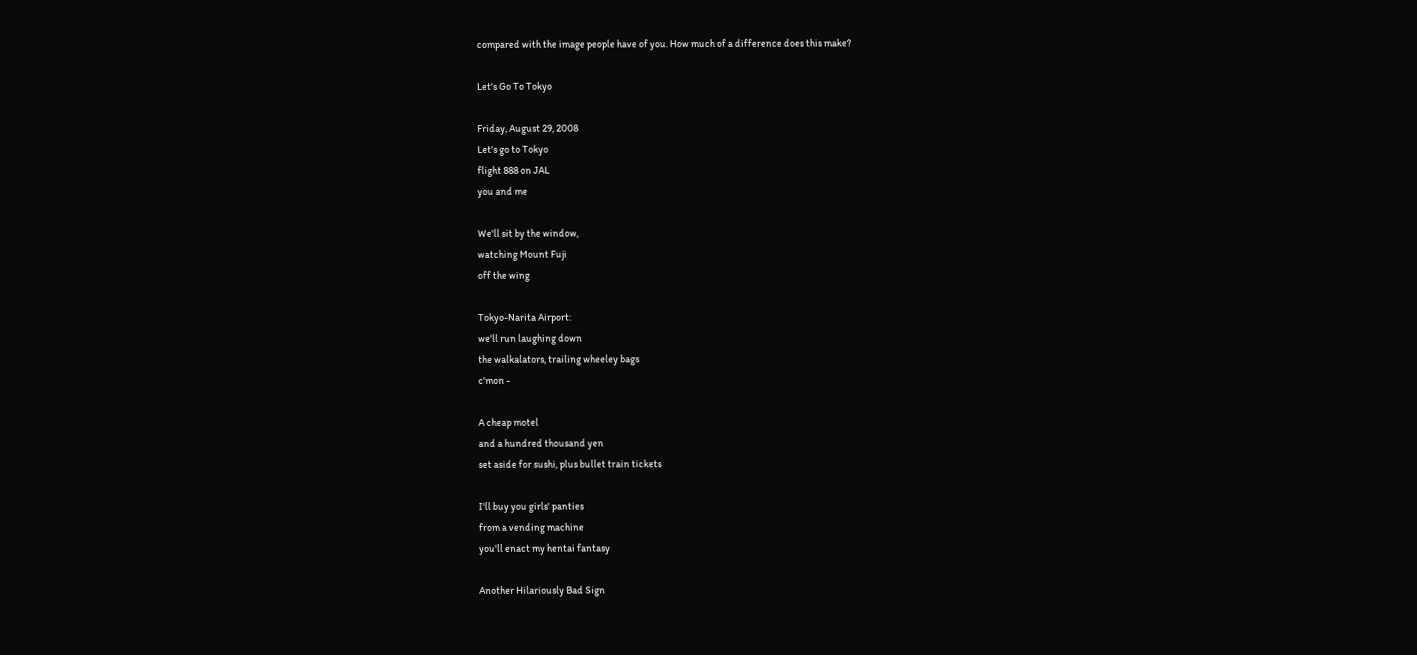compared with the image people have of you. How much of a difference does this make?

Let's Go To Tokyo

Friday, August 29, 2008
Let's go to Tokyo
flight 888 on JAL
you and me

We'll sit by the window,
watching Mount Fuji
off the wing

Tokyo-Narita Airport:
we'll run laughing down
the walkalators, trailing wheeley bags
c'mon -

A cheap motel
and a hundred thousand yen
set aside for sushi, plus bullet train tickets

I'll buy you girls' panties
from a vending machine
you'll enact my hentai fantasy

Another Hilariously Bad Sign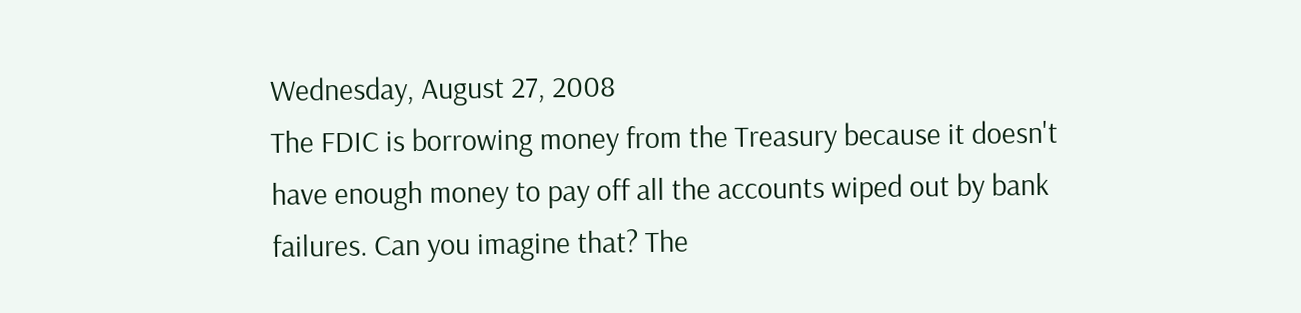Wednesday, August 27, 2008
The FDIC is borrowing money from the Treasury because it doesn't have enough money to pay off all the accounts wiped out by bank failures. Can you imagine that? The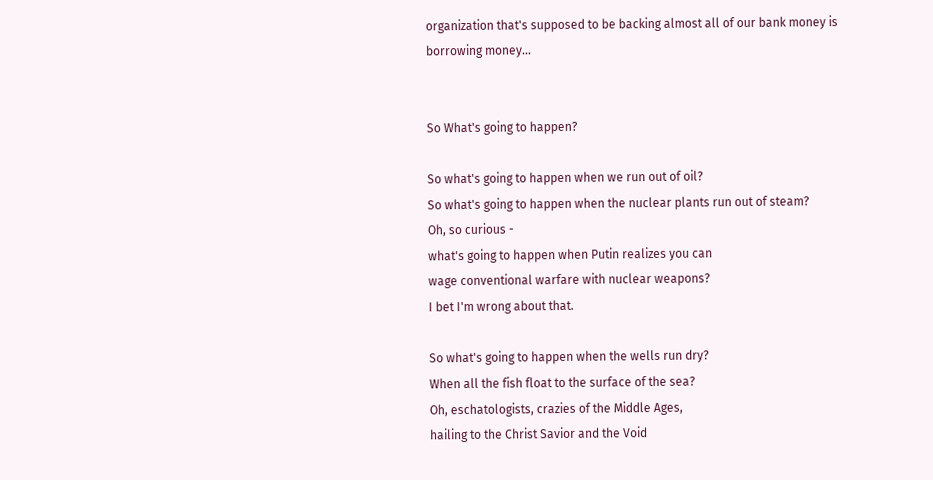organization that's supposed to be backing almost all of our bank money is borrowing money...


So What's going to happen?

So what's going to happen when we run out of oil?
So what's going to happen when the nuclear plants run out of steam?
Oh, so curious -
what's going to happen when Putin realizes you can
wage conventional warfare with nuclear weapons?
I bet I'm wrong about that.

So what's going to happen when the wells run dry?
When all the fish float to the surface of the sea?
Oh, eschatologists, crazies of the Middle Ages,
hailing to the Christ Savior and the Void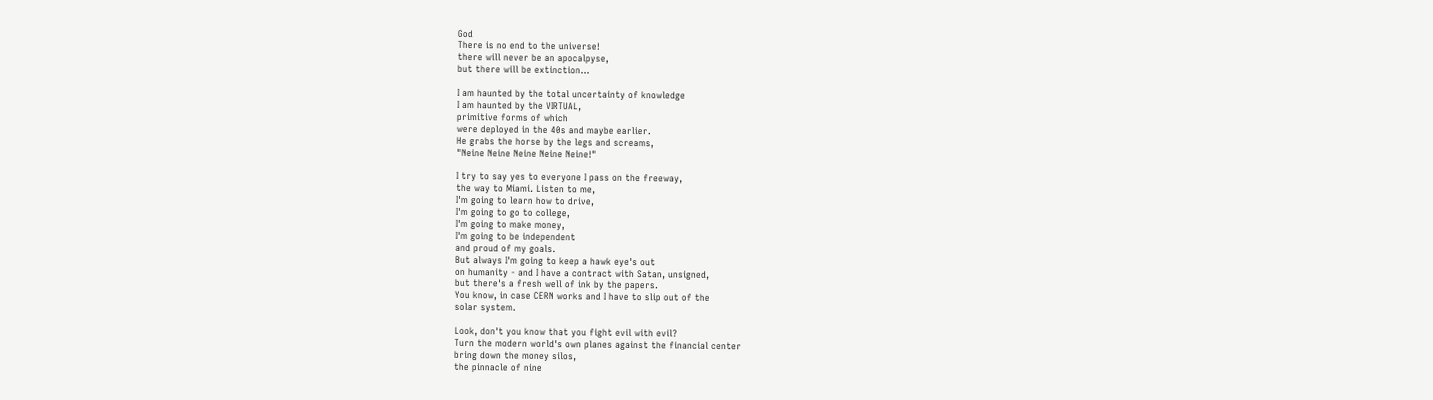God
There is no end to the universe!
there will never be an apocalpyse,
but there will be extinction...

I am haunted by the total uncertainty of knowledge
I am haunted by the VIRTUAL,
primitive forms of which
were deployed in the 40s and maybe earlier.
He grabs the horse by the legs and screams,
"Neine Neine Neine Neine Neine!"

I try to say yes to everyone I pass on the freeway,
the way to Miami. Listen to me,
I'm going to learn how to drive,
I'm going to go to college,
I'm going to make money,
I'm going to be independent
and proud of my goals.
But always I'm going to keep a hawk eye's out
on humanity - and I have a contract with Satan, unsigned,
but there's a fresh well of ink by the papers.
You know, in case CERN works and I have to slip out of the
solar system.

Look, don't you know that you fight evil with evil?
Turn the modern world's own planes against the financial center
bring down the money silos,
the pinnacle of nine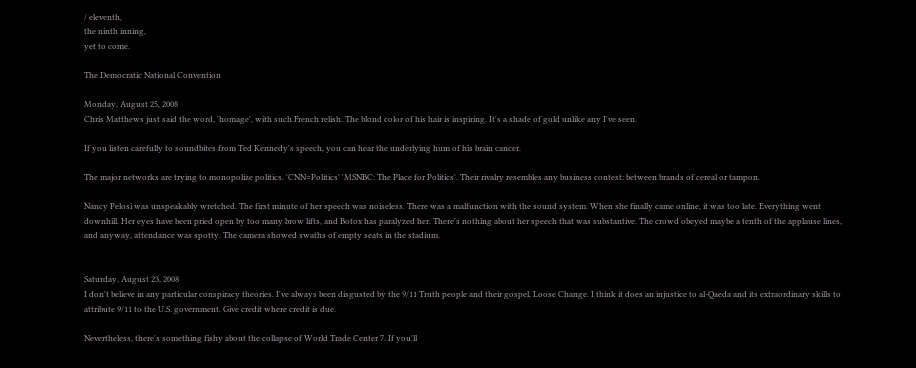/ eleventh,
the ninth inning,
yet to come.

The Democratic National Convention

Monday, August 25, 2008
Chris Matthews just said the word, 'homage', with such French relish. The blond color of his hair is inspiring. It's a shade of gold unlike any I've seen.

If you listen carefully to soundbites from Ted Kennedy's speech, you can hear the underlying hum of his brain cancer.

The major networks are trying to monopolize politics. 'CNN=Politics' 'MSNBC: The Place for Politics'. Their rivalry resembles any business contest: between brands of cereal or tampon.

Nancy Pelosi was unspeakably wretched. The first minute of her speech was noiseless. There was a malfunction with the sound system. When she finally came online, it was too late. Everything went downhill. Her eyes have been pried open by too many brow lifts, and Botox has paralyzed her. There's nothing about her speech that was substantive. The crowd obeyed maybe a tenth of the applause lines, and anyway, attendance was spotty. The camera showed swaths of empty seats in the stadium.


Saturday, August 23, 2008
I don't believe in any particular conspiracy theories. I've always been disgusted by the 9/11 Truth people and their gospel, Loose Change. I think it does an injustice to al-Qaeda and its extraordinary skills to attribute 9/11 to the U.S. government. Give credit where credit is due.

Nevertheless, there's something fishy about the collapse of World Trade Center 7. If you'll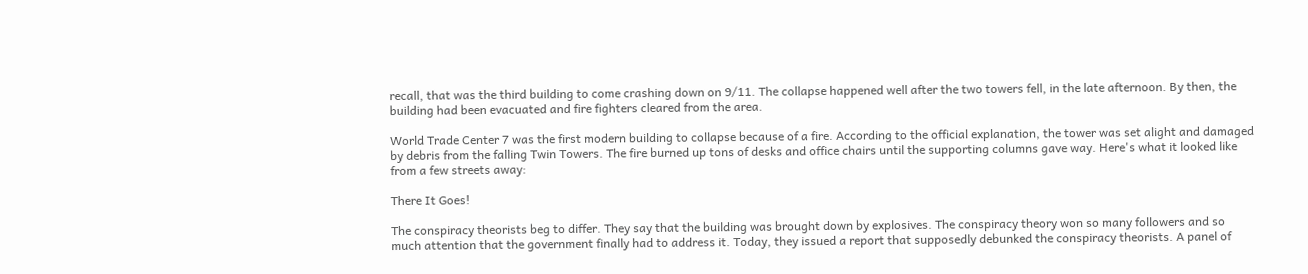recall, that was the third building to come crashing down on 9/11. The collapse happened well after the two towers fell, in the late afternoon. By then, the building had been evacuated and fire fighters cleared from the area.

World Trade Center 7 was the first modern building to collapse because of a fire. According to the official explanation, the tower was set alight and damaged by debris from the falling Twin Towers. The fire burned up tons of desks and office chairs until the supporting columns gave way. Here's what it looked like from a few streets away:

There It Goes!

The conspiracy theorists beg to differ. They say that the building was brought down by explosives. The conspiracy theory won so many followers and so much attention that the government finally had to address it. Today, they issued a report that supposedly debunked the conspiracy theorists. A panel of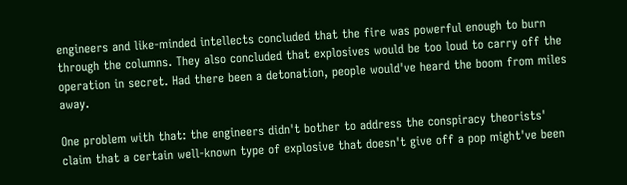engineers and like-minded intellects concluded that the fire was powerful enough to burn through the columns. They also concluded that explosives would be too loud to carry off the operation in secret. Had there been a detonation, people would've heard the boom from miles away.

One problem with that: the engineers didn't bother to address the conspiracy theorists' claim that a certain well-known type of explosive that doesn't give off a pop might've been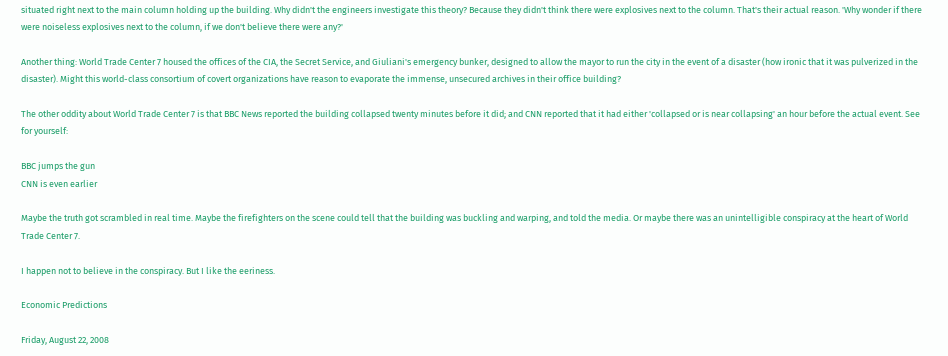situated right next to the main column holding up the building. Why didn't the engineers investigate this theory? Because they didn't think there were explosives next to the column. That's their actual reason. 'Why wonder if there were noiseless explosives next to the column, if we don't believe there were any?'

Another thing: World Trade Center 7 housed the offices of the CIA, the Secret Service, and Giuliani's emergency bunker, designed to allow the mayor to run the city in the event of a disaster (how ironic that it was pulverized in the disaster). Might this world-class consortium of covert organizations have reason to evaporate the immense, unsecured archives in their office building?

The other oddity about World Trade Center 7 is that BBC News reported the building collapsed twenty minutes before it did; and CNN reported that it had either 'collapsed or is near collapsing' an hour before the actual event. See for yourself:

BBC jumps the gun
CNN is even earlier

Maybe the truth got scrambled in real time. Maybe the firefighters on the scene could tell that the building was buckling and warping, and told the media. Or maybe there was an unintelligible conspiracy at the heart of World Trade Center 7.

I happen not to believe in the conspiracy. But I like the eeriness.

Economic Predictions

Friday, August 22, 2008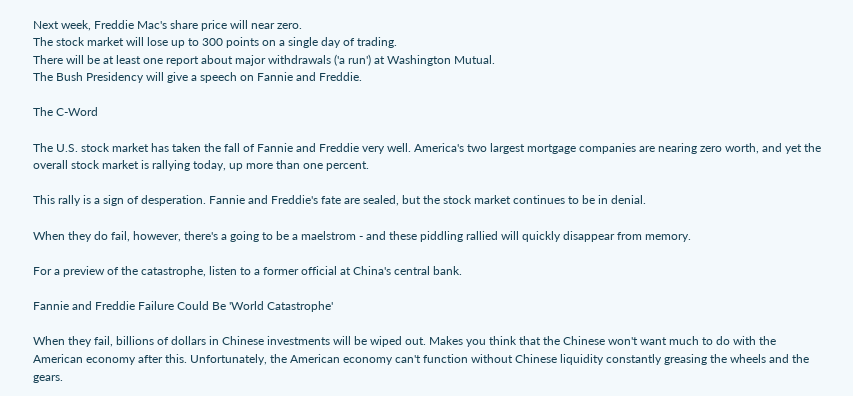Next week, Freddie Mac's share price will near zero.
The stock market will lose up to 300 points on a single day of trading.
There will be at least one report about major withdrawals ('a run') at Washington Mutual.
The Bush Presidency will give a speech on Fannie and Freddie.

The C-Word

The U.S. stock market has taken the fall of Fannie and Freddie very well. America's two largest mortgage companies are nearing zero worth, and yet the overall stock market is rallying today, up more than one percent.

This rally is a sign of desperation. Fannie and Freddie's fate are sealed, but the stock market continues to be in denial.

When they do fail, however, there's a going to be a maelstrom - and these piddling rallied will quickly disappear from memory.

For a preview of the catastrophe, listen to a former official at China's central bank.

Fannie and Freddie Failure Could Be 'World Catastrophe'

When they fail, billions of dollars in Chinese investments will be wiped out. Makes you think that the Chinese won't want much to do with the American economy after this. Unfortunately, the American economy can't function without Chinese liquidity constantly greasing the wheels and the gears.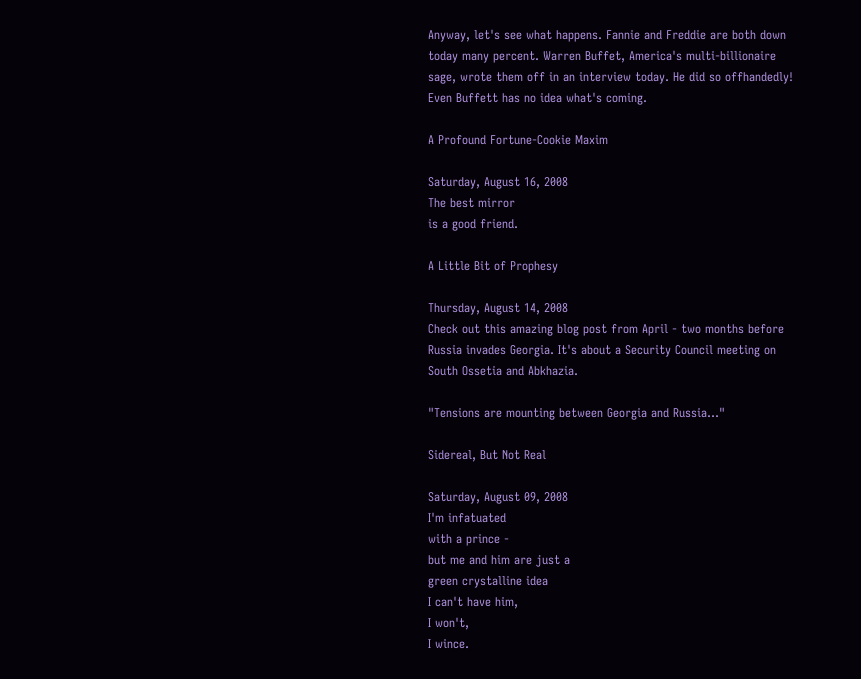Anyway, let's see what happens. Fannie and Freddie are both down today many percent. Warren Buffet, America's multi-billionaire sage, wrote them off in an interview today. He did so offhandedly! Even Buffett has no idea what's coming.

A Profound Fortune-Cookie Maxim

Saturday, August 16, 2008
The best mirror
is a good friend.

A Little Bit of Prophesy

Thursday, August 14, 2008
Check out this amazing blog post from April - two months before Russia invades Georgia. It's about a Security Council meeting on South Ossetia and Abkhazia.

"Tensions are mounting between Georgia and Russia..."

Sidereal, But Not Real

Saturday, August 09, 2008
I'm infatuated
with a prince -
but me and him are just a
green crystalline idea
I can't have him,
I won't,
I wince.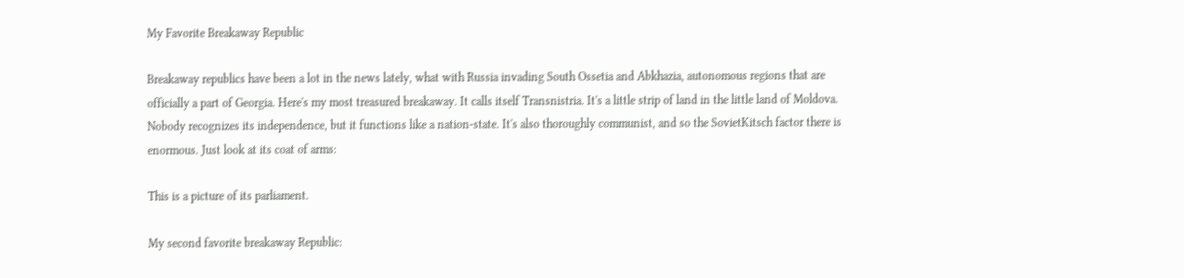My Favorite Breakaway Republic

Breakaway republics have been a lot in the news lately, what with Russia invading South Ossetia and Abkhazia, autonomous regions that are officially a part of Georgia. Here's my most treasured breakaway. It calls itself Transnistria. It's a little strip of land in the little land of Moldova. Nobody recognizes its independence, but it functions like a nation-state. It's also thoroughly communist, and so the SovietKitsch factor there is enormous. Just look at its coat of arms:

This is a picture of its parliament.

My second favorite breakaway Republic: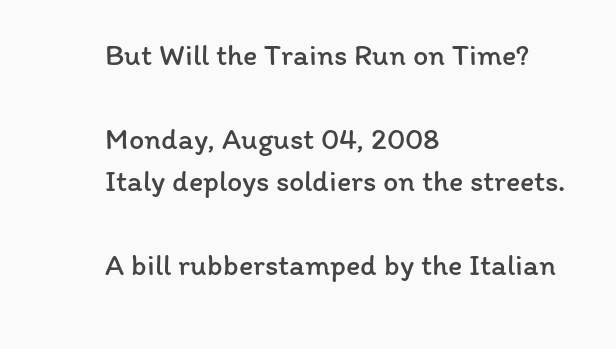But Will the Trains Run on Time?

Monday, August 04, 2008
Italy deploys soldiers on the streets.

A bill rubberstamped by the Italian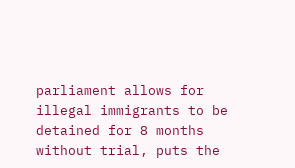parliament allows for illegal immigrants to be detained for 8 months without trial, puts the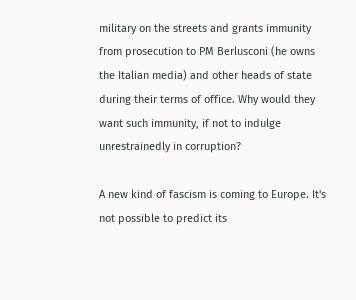military on the streets and grants immunity from prosecution to PM Berlusconi (he owns the Italian media) and other heads of state during their terms of office. Why would they want such immunity, if not to indulge unrestrainedly in corruption?

A new kind of fascism is coming to Europe. It's not possible to predict its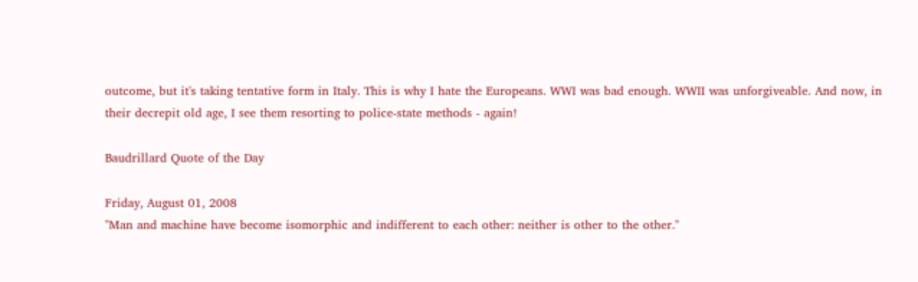outcome, but it's taking tentative form in Italy. This is why I hate the Europeans. WWI was bad enough. WWII was unforgiveable. And now, in their decrepit old age, I see them resorting to police-state methods - again!

Baudrillard Quote of the Day

Friday, August 01, 2008
"Man and machine have become isomorphic and indifferent to each other: neither is other to the other."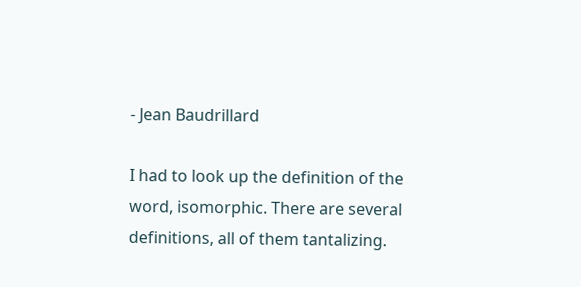- Jean Baudrillard

I had to look up the definition of the word, isomorphic. There are several definitions, all of them tantalizing.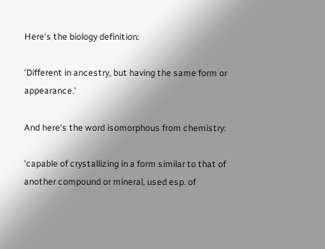Here's the biology definition:

'Different in ancestry, but having the same form or appearance.'

And here's the word isomorphous from chemistry:

'capable of crystallizing in a form similar to that of another compound or mineral, used esp. of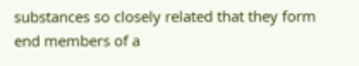substances so closely related that they form end members of a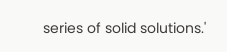series of solid solutions.'